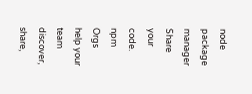node package manager
Share your code. npm Orgs help your team discover, share,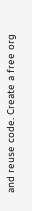and reuse code. Create a free org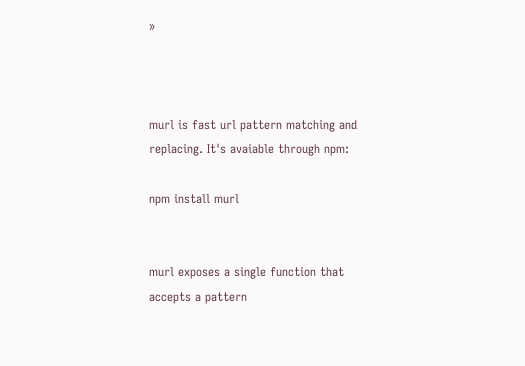»



murl is fast url pattern matching and replacing. It's avaiable through npm:

npm install murl


murl exposes a single function that accepts a pattern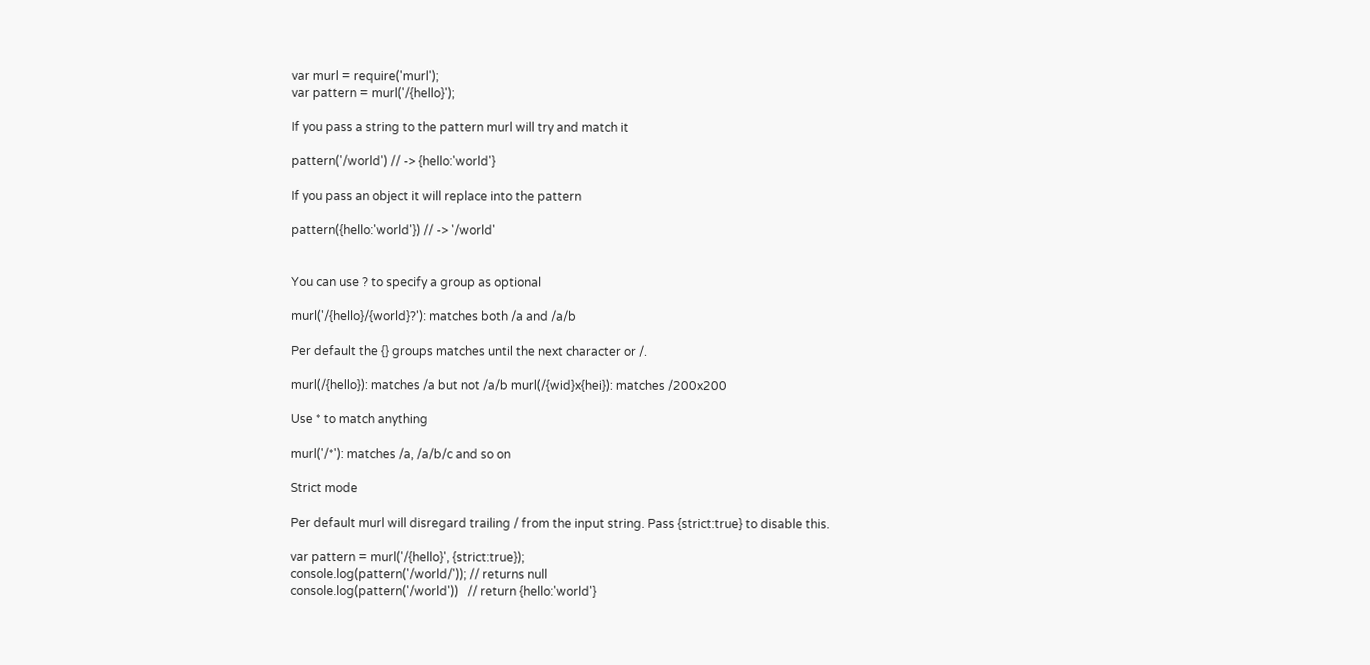var murl = require('murl');
var pattern = murl('/{hello}');

If you pass a string to the pattern murl will try and match it

pattern('/world') // -> {hello:'world'}

If you pass an object it will replace into the pattern

pattern({hello:'world'}) // -> '/world'


You can use ? to specify a group as optional

murl('/{hello}/{world}?'): matches both /a and /a/b

Per default the {} groups matches until the next character or /.

murl(/{hello}): matches /a but not /a/b murl(/{wid}x{hei}): matches /200x200

Use * to match anything

murl('/*'): matches /a, /a/b/c and so on

Strict mode

Per default murl will disregard trailing / from the input string. Pass {strict:true} to disable this.

var pattern = murl('/{hello}', {strict:true});
console.log(pattern('/world/')); // returns null
console.log(pattern('/world'))   // return {hello:'world'}